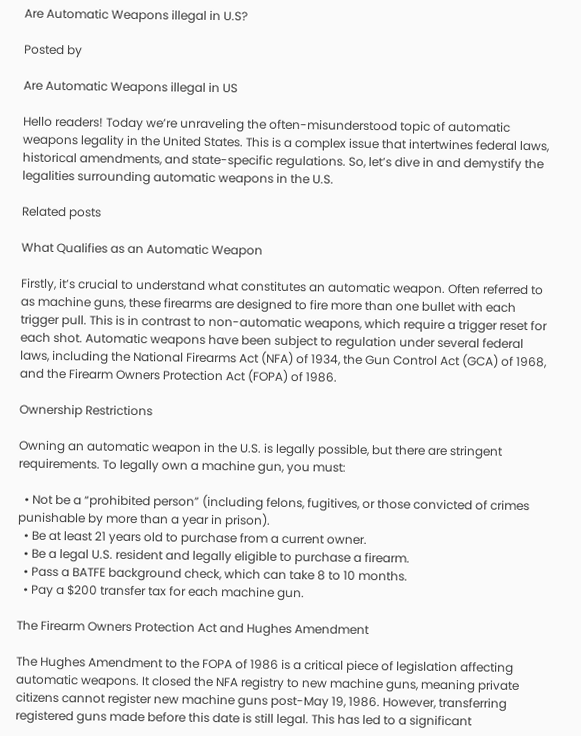Are Automatic Weapons illegal in U.S?

Posted by

Are Automatic Weapons illegal in US

Hello readers! Today we’re unraveling the often-misunderstood topic of automatic weapons legality in the United States. This is a complex issue that intertwines federal laws, historical amendments, and state-specific regulations. So, let’s dive in and demystify the legalities surrounding automatic weapons in the U.S.

Related posts

What Qualifies as an Automatic Weapon

Firstly, it’s crucial to understand what constitutes an automatic weapon. Often referred to as machine guns, these firearms are designed to fire more than one bullet with each trigger pull. This is in contrast to non-automatic weapons, which require a trigger reset for each shot. Automatic weapons have been subject to regulation under several federal laws, including the National Firearms Act (NFA) of 1934, the Gun Control Act (GCA) of 1968, and the Firearm Owners Protection Act (FOPA) of 1986.

Ownership Restrictions

Owning an automatic weapon in the U.S. is legally possible, but there are stringent requirements. To legally own a machine gun, you must:

  • Not be a “prohibited person” (including felons, fugitives, or those convicted of crimes punishable by more than a year in prison).
  • Be at least 21 years old to purchase from a current owner.
  • Be a legal U.S. resident and legally eligible to purchase a firearm.
  • Pass a BATFE background check, which can take 8 to 10 months.
  • Pay a $200 transfer tax for each machine gun.

The Firearm Owners Protection Act and Hughes Amendment

The Hughes Amendment to the FOPA of 1986 is a critical piece of legislation affecting automatic weapons. It closed the NFA registry to new machine guns, meaning private citizens cannot register new machine guns post-May 19, 1986. However, transferring registered guns made before this date is still legal. This has led to a significant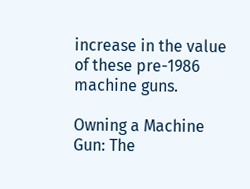increase in the value of these pre-1986 machine guns.

Owning a Machine Gun: The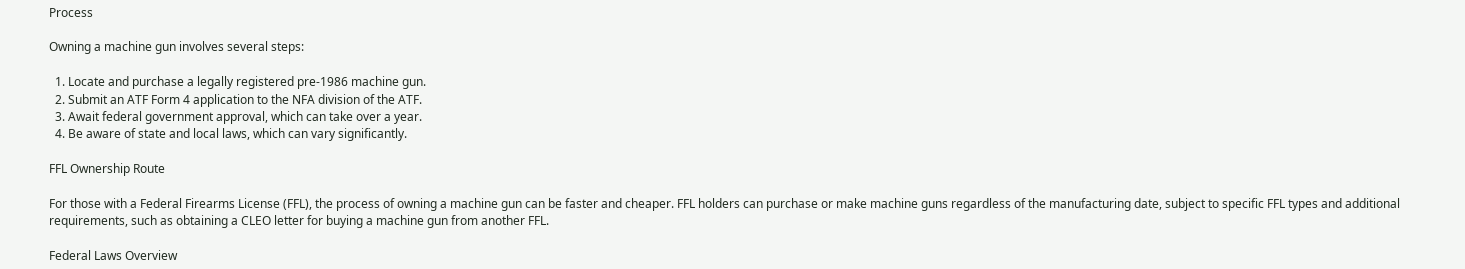Process

Owning a machine gun involves several steps:

  1. Locate and purchase a legally registered pre-1986 machine gun.
  2. Submit an ATF Form 4 application to the NFA division of the ATF.
  3. Await federal government approval, which can take over a year.
  4. Be aware of state and local laws, which can vary significantly.

FFL Ownership Route

For those with a Federal Firearms License (FFL), the process of owning a machine gun can be faster and cheaper. FFL holders can purchase or make machine guns regardless of the manufacturing date, subject to specific FFL types and additional requirements, such as obtaining a CLEO letter for buying a machine gun from another FFL.

Federal Laws Overview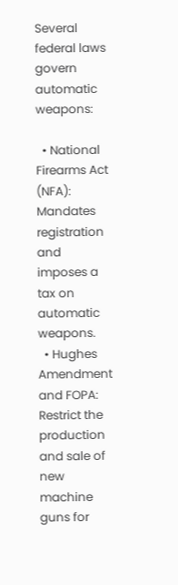Several federal laws govern automatic weapons:

  • National Firearms Act (NFA): Mandates registration and imposes a tax on automatic weapons.
  • Hughes Amendment and FOPA: Restrict the production and sale of new machine guns for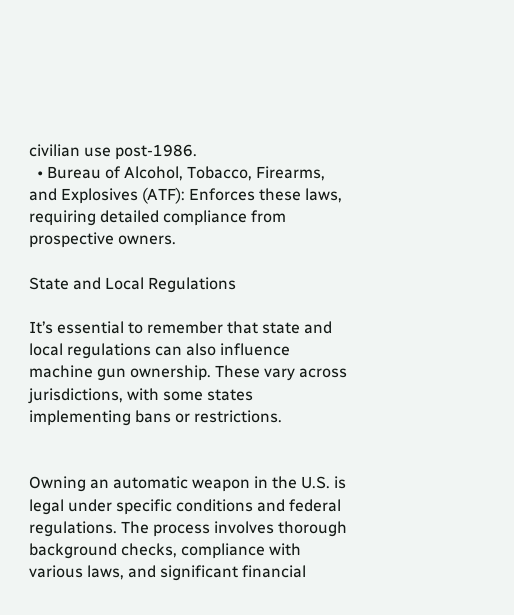civilian use post-1986.
  • Bureau of Alcohol, Tobacco, Firearms, and Explosives (ATF): Enforces these laws, requiring detailed compliance from prospective owners.

State and Local Regulations

It’s essential to remember that state and local regulations can also influence machine gun ownership. These vary across jurisdictions, with some states implementing bans or restrictions.


Owning an automatic weapon in the U.S. is legal under specific conditions and federal regulations. The process involves thorough background checks, compliance with various laws, and significant financial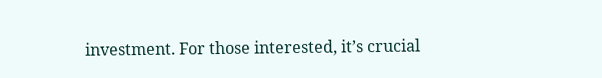investment. For those interested, it’s crucial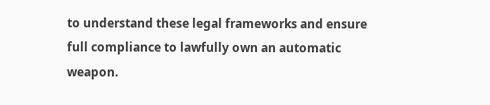to understand these legal frameworks and ensure full compliance to lawfully own an automatic weapon.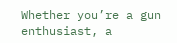Whether you’re a gun enthusiast, a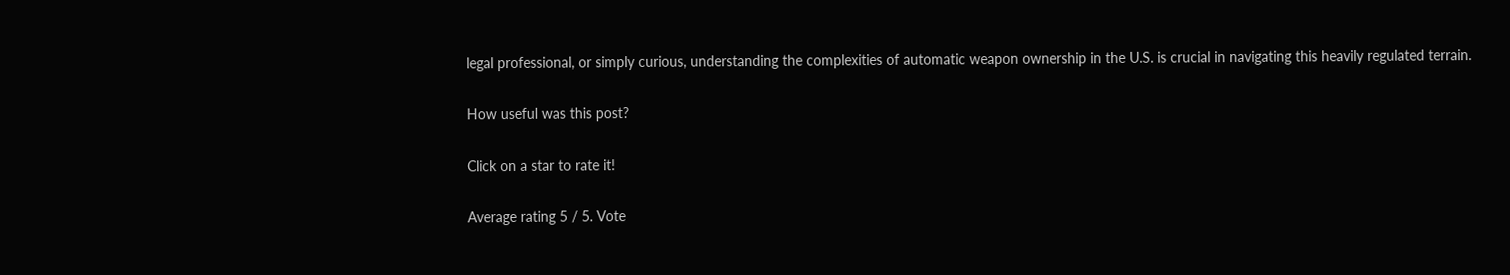legal professional, or simply curious, understanding the complexities of automatic weapon ownership in the U.S. is crucial in navigating this heavily regulated terrain.

How useful was this post?

Click on a star to rate it!

Average rating 5 / 5. Vote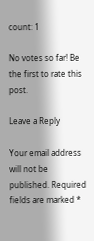count: 1

No votes so far! Be the first to rate this post.

Leave a Reply

Your email address will not be published. Required fields are marked *